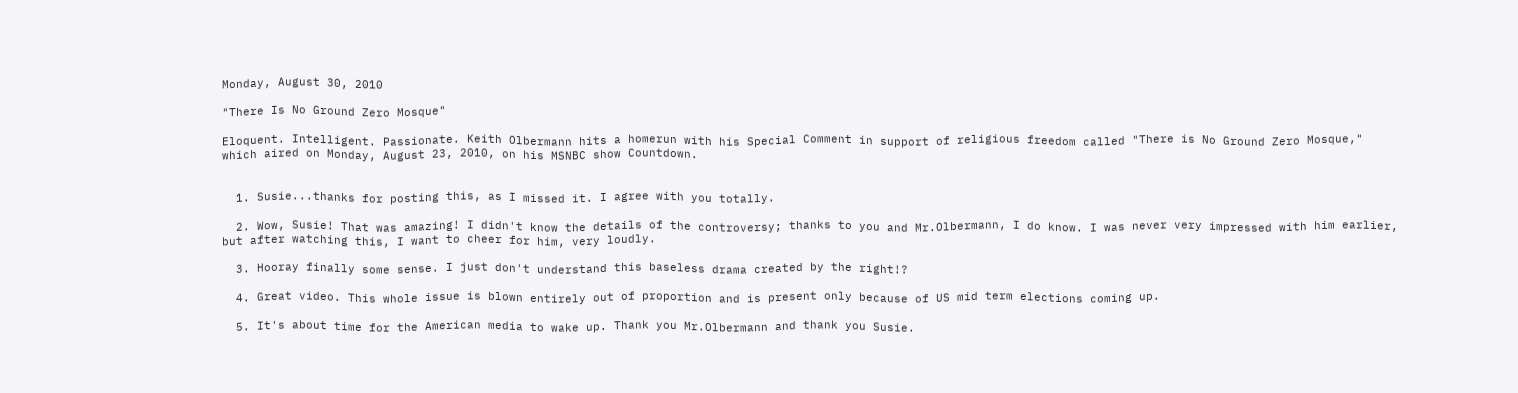Monday, August 30, 2010

"There Is No Ground Zero Mosque"

Eloquent. Intelligent. Passionate. Keith Olbermann hits a homerun with his Special Comment in support of religious freedom called "There is No Ground Zero Mosque," which aired on Monday, August 23, 2010, on his MSNBC show Countdown.


  1. Susie...thanks for posting this, as I missed it. I agree with you totally.

  2. Wow, Susie! That was amazing! I didn't know the details of the controversy; thanks to you and Mr.Olbermann, I do know. I was never very impressed with him earlier, but after watching this, I want to cheer for him, very loudly.

  3. Hooray finally some sense. I just don't understand this baseless drama created by the right!?

  4. Great video. This whole issue is blown entirely out of proportion and is present only because of US mid term elections coming up.

  5. It's about time for the American media to wake up. Thank you Mr.Olbermann and thank you Susie.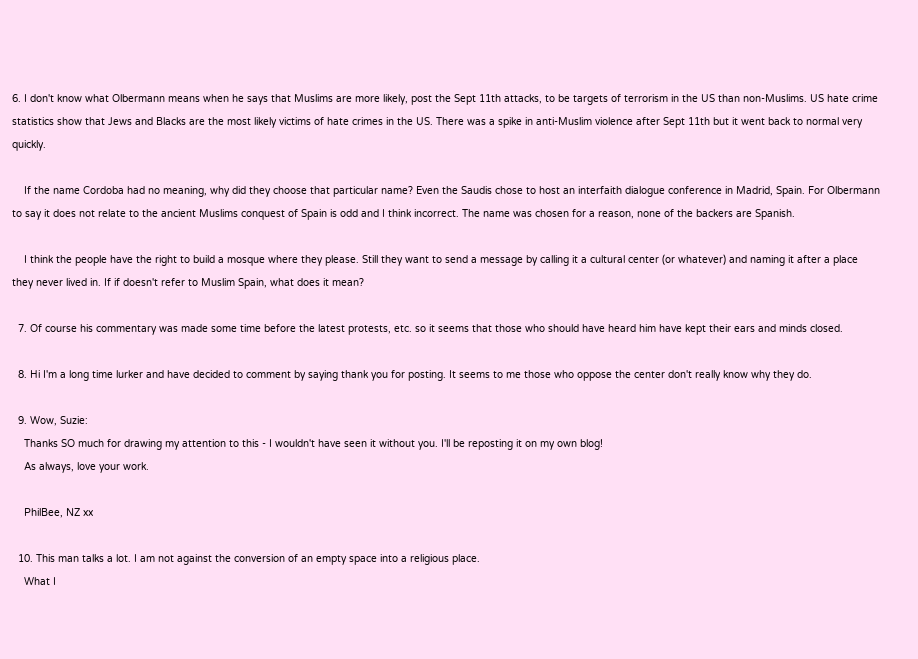6. I don't know what Olbermann means when he says that Muslims are more likely, post the Sept 11th attacks, to be targets of terrorism in the US than non-Muslims. US hate crime statistics show that Jews and Blacks are the most likely victims of hate crimes in the US. There was a spike in anti-Muslim violence after Sept 11th but it went back to normal very quickly.

    If the name Cordoba had no meaning, why did they choose that particular name? Even the Saudis chose to host an interfaith dialogue conference in Madrid, Spain. For Olbermann to say it does not relate to the ancient Muslims conquest of Spain is odd and I think incorrect. The name was chosen for a reason, none of the backers are Spanish.

    I think the people have the right to build a mosque where they please. Still they want to send a message by calling it a cultural center (or whatever) and naming it after a place they never lived in. If if doesn't refer to Muslim Spain, what does it mean?

  7. Of course his commentary was made some time before the latest protests, etc. so it seems that those who should have heard him have kept their ears and minds closed.

  8. Hi I'm a long time lurker and have decided to comment by saying thank you for posting. It seems to me those who oppose the center don't really know why they do.

  9. Wow, Suzie:
    Thanks SO much for drawing my attention to this - I wouldn't have seen it without you. I'll be reposting it on my own blog!
    As always, love your work.

    PhilBee, NZ xx

  10. This man talks a lot. I am not against the conversion of an empty space into a religious place.
    What I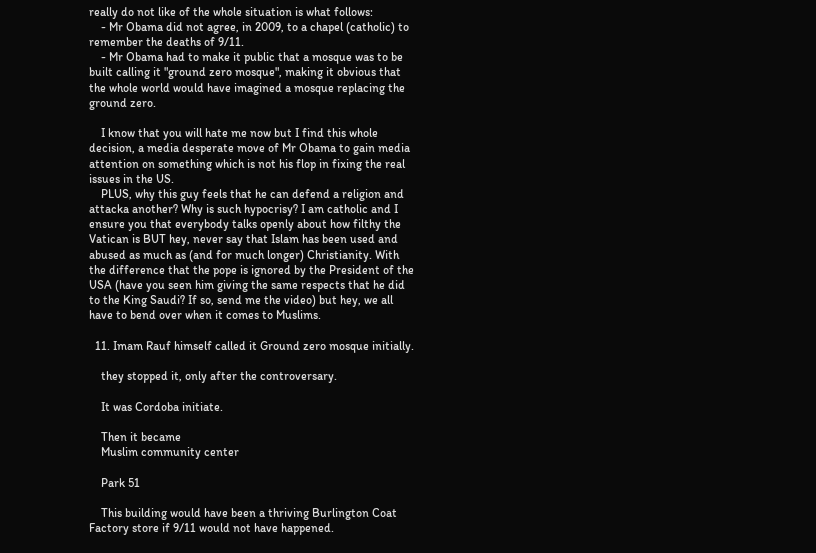really do not like of the whole situation is what follows:
    - Mr Obama did not agree, in 2009, to a chapel (catholic) to remember the deaths of 9/11.
    - Mr Obama had to make it public that a mosque was to be built calling it "ground zero mosque", making it obvious that the whole world would have imagined a mosque replacing the ground zero.

    I know that you will hate me now but I find this whole decision, a media desperate move of Mr Obama to gain media attention on something which is not his flop in fixing the real issues in the US.
    PLUS, why this guy feels that he can defend a religion and attacka another? Why is such hypocrisy? I am catholic and I ensure you that everybody talks openly about how filthy the Vatican is BUT hey, never say that Islam has been used and abused as much as (and for much longer) Christianity. With the difference that the pope is ignored by the President of the USA (have you seen him giving the same respects that he did to the King Saudi? If so, send me the video) but hey, we all have to bend over when it comes to Muslims.

  11. Imam Rauf himself called it Ground zero mosque initially.

    they stopped it, only after the controversary.

    It was Cordoba initiate.

    Then it became
    Muslim community center

    Park 51

    This building would have been a thriving Burlington Coat Factory store if 9/11 would not have happened.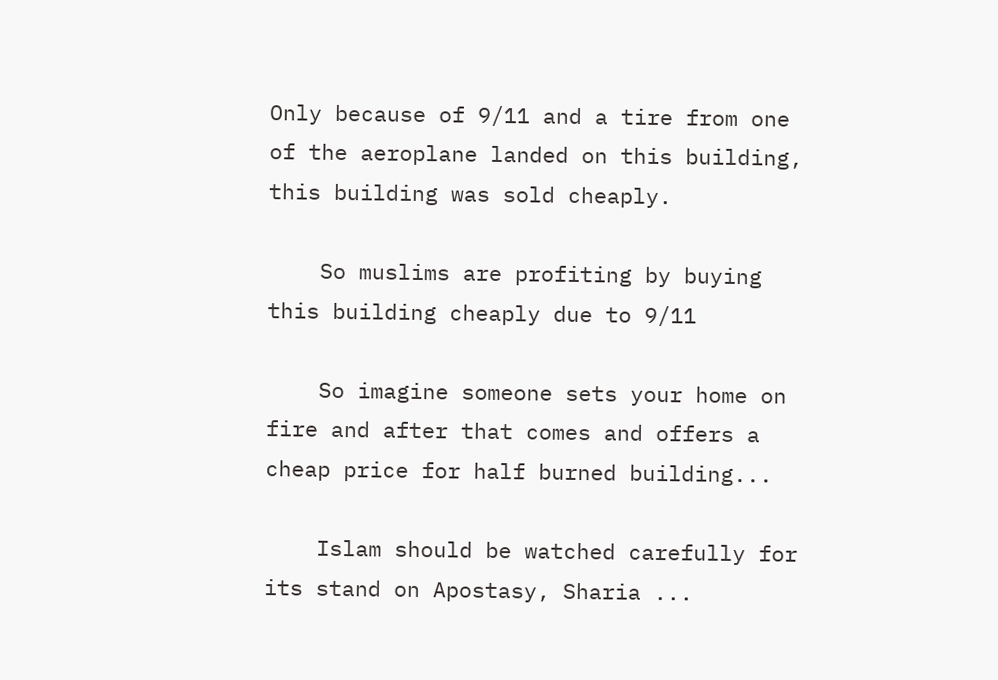Only because of 9/11 and a tire from one of the aeroplane landed on this building, this building was sold cheaply.

    So muslims are profiting by buying this building cheaply due to 9/11

    So imagine someone sets your home on fire and after that comes and offers a cheap price for half burned building...

    Islam should be watched carefully for its stand on Apostasy, Sharia ...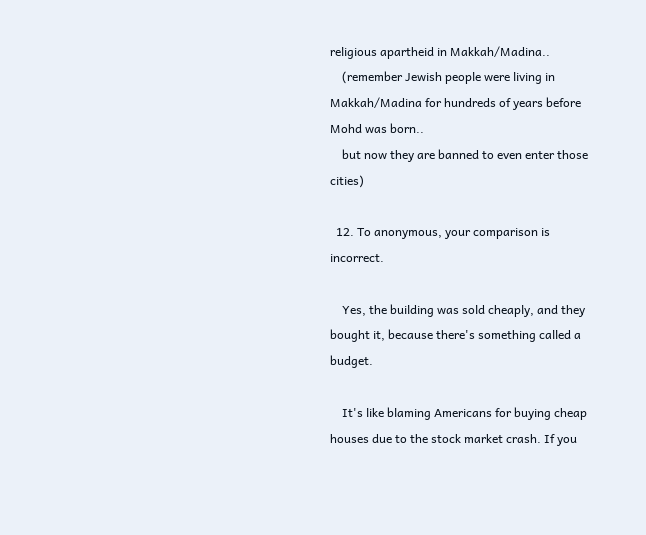religious apartheid in Makkah/Madina..
    (remember Jewish people were living in Makkah/Madina for hundreds of years before Mohd was born..
    but now they are banned to even enter those cities)

  12. To anonymous, your comparison is incorrect.

    Yes, the building was sold cheaply, and they bought it, because there's something called a budget.

    It's like blaming Americans for buying cheap houses due to the stock market crash. If you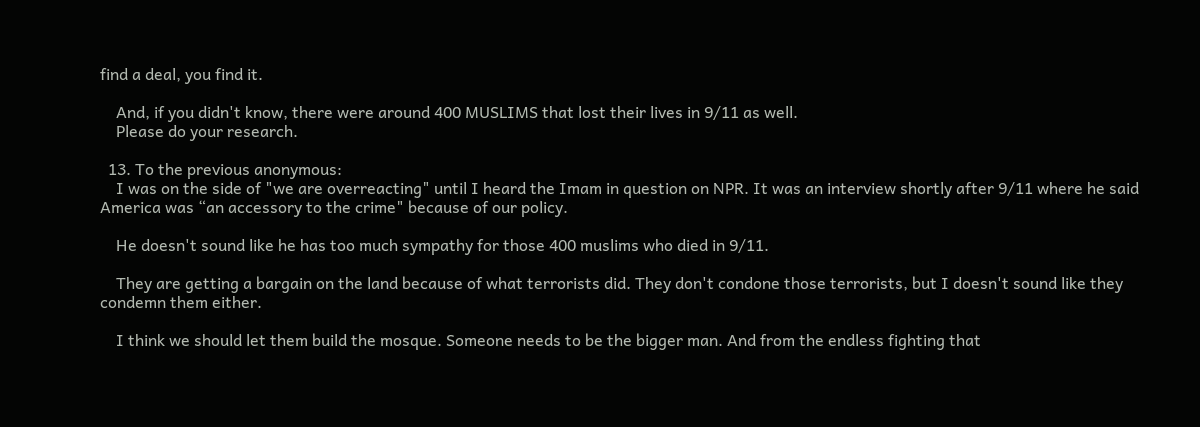find a deal, you find it.

    And, if you didn't know, there were around 400 MUSLIMS that lost their lives in 9/11 as well.
    Please do your research.

  13. To the previous anonymous:
    I was on the side of "we are overreacting" until I heard the Imam in question on NPR. It was an interview shortly after 9/11 where he said America was “an accessory to the crime" because of our policy.

    He doesn't sound like he has too much sympathy for those 400 muslims who died in 9/11.

    They are getting a bargain on the land because of what terrorists did. They don't condone those terrorists, but I doesn't sound like they condemn them either.

    I think we should let them build the mosque. Someone needs to be the bigger man. And from the endless fighting that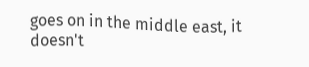goes on in the middle east, it doesn't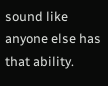sound like anyone else has that ability.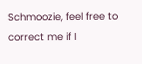Schmoozie, feel free to correct me if I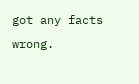got any facts wrong.